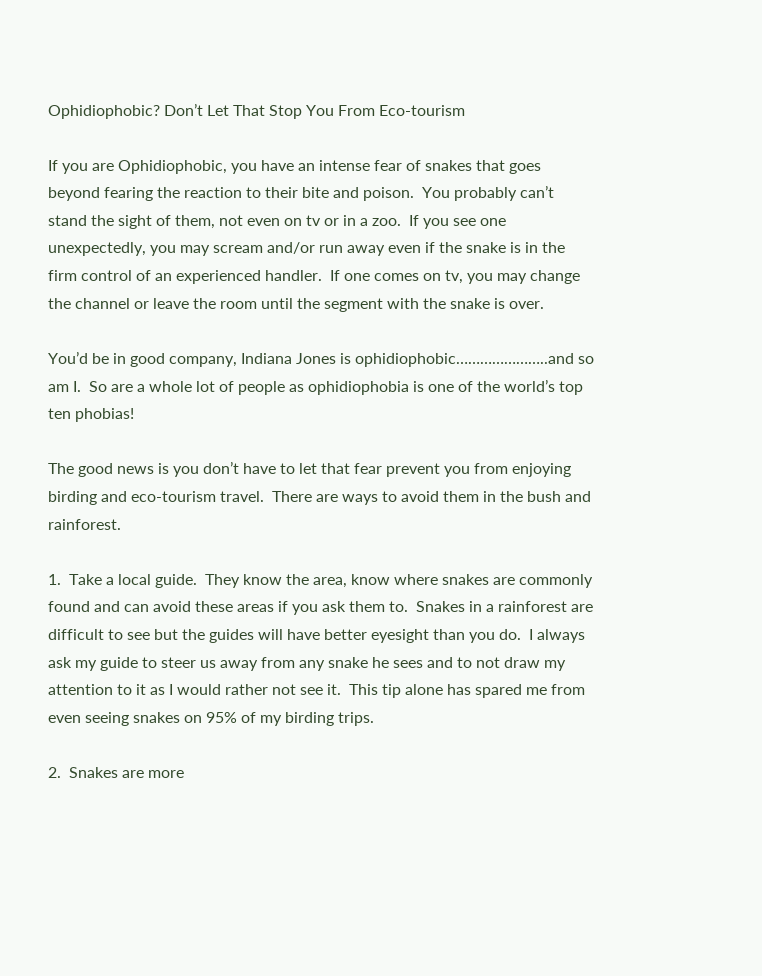Ophidiophobic? Don’t Let That Stop You From Eco-tourism

If you are Ophidiophobic, you have an intense fear of snakes that goes beyond fearing the reaction to their bite and poison.  You probably can’t stand the sight of them, not even on tv or in a zoo.  If you see one unexpectedly, you may scream and/or run away even if the snake is in the firm control of an experienced handler.  If one comes on tv, you may change the channel or leave the room until the segment with the snake is over.

You’d be in good company, Indiana Jones is ophidiophobic…………………..and so am I.  So are a whole lot of people as ophidiophobia is one of the world’s top ten phobias!

The good news is you don’t have to let that fear prevent you from enjoying birding and eco-tourism travel.  There are ways to avoid them in the bush and rainforest.

1.  Take a local guide.  They know the area, know where snakes are commonly found and can avoid these areas if you ask them to.  Snakes in a rainforest are difficult to see but the guides will have better eyesight than you do.  I always ask my guide to steer us away from any snake he sees and to not draw my attention to it as I would rather not see it.  This tip alone has spared me from even seeing snakes on 95% of my birding trips.

2.  Snakes are more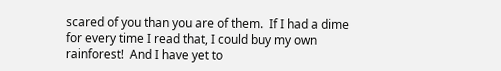scared of you than you are of them.  If I had a dime for every time I read that, I could buy my own rainforest!  And I have yet to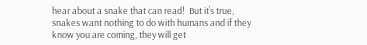hear about a snake that can read!  But it’s true, snakes want nothing to do with humans and if they know you are coming, they will get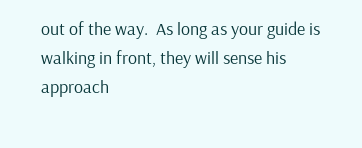out of the way.  As long as your guide is walking in front, they will sense his approach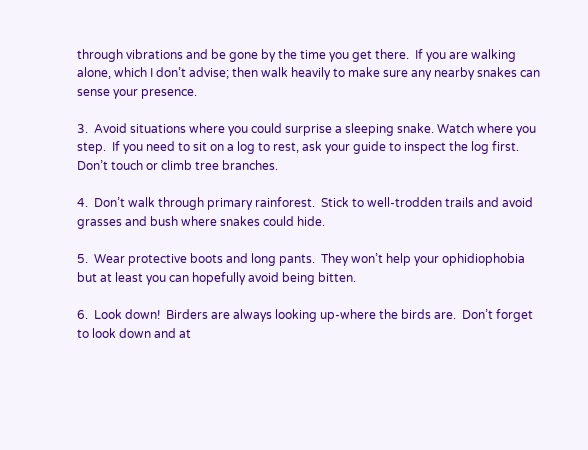through vibrations and be gone by the time you get there.  If you are walking alone, which I don’t advise; then walk heavily to make sure any nearby snakes can sense your presence.

3.  Avoid situations where you could surprise a sleeping snake. Watch where you step.  If you need to sit on a log to rest, ask your guide to inspect the log first.  Don’t touch or climb tree branches.

4.  Don’t walk through primary rainforest.  Stick to well-trodden trails and avoid grasses and bush where snakes could hide.

5.  Wear protective boots and long pants.  They won’t help your ophidiophobia but at least you can hopefully avoid being bitten.

6.  Look down!  Birders are always looking up-where the birds are.  Don’t forget to look down and at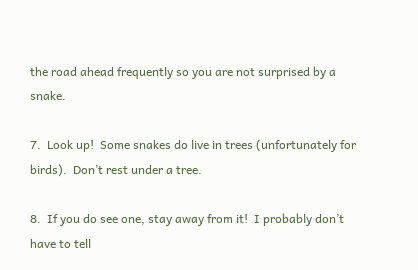the road ahead frequently so you are not surprised by a snake.

7.  Look up!  Some snakes do live in trees (unfortunately for birds).  Don’t rest under a tree.

8.  If you do see one, stay away from it!  I probably don’t have to tell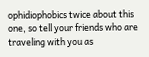ophidiophobics twice about this one, so tell your friends who are traveling with you as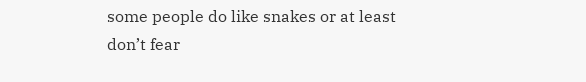some people do like snakes or at least don’t fear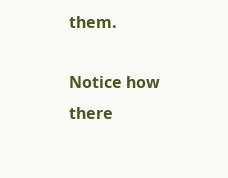them.

Notice how there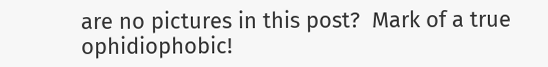are no pictures in this post?  Mark of a true ophidiophobic!